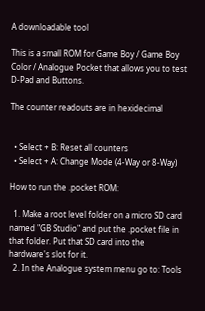A downloadable tool

This is a small ROM for Game Boy / Game Boy Color / Analogue Pocket that allows you to test D-Pad and Buttons.

The counter readouts are in hexidecimal


  • Select + B: Reset all counters
  • Select + A: Change Mode (4-Way or 8-Way)

How to run the .pocket ROM:

  1. Make a root level folder on a micro SD card named "GB Studio" and put the .pocket file in that folder. Put that SD card into the hardware's slot for it.
  2. In the Analogue system menu go to: Tools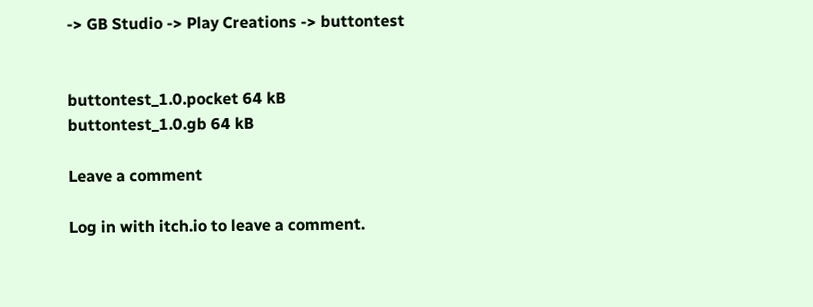-> GB Studio -> Play Creations -> buttontest


buttontest_1.0.pocket 64 kB
buttontest_1.0.gb 64 kB

Leave a comment

Log in with itch.io to leave a comment.